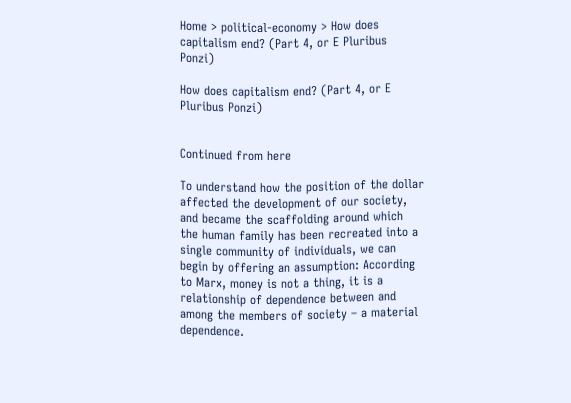Home > political-economy > How does capitalism end? (Part 4, or E Pluribus Ponzi)

How does capitalism end? (Part 4, or E Pluribus Ponzi)


Continued from here

To understand how the position of the dollar affected the development of our society, and became the scaffolding around which the human family has been recreated into a single community of individuals, we can begin by offering an assumption: According to Marx, money is not a thing, it is a relationship of dependence between and among the members of society – a material dependence.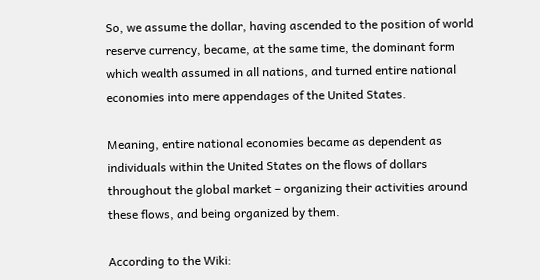So, we assume the dollar, having ascended to the position of world reserve currency, became, at the same time, the dominant form which wealth assumed in all nations, and turned entire national economies into mere appendages of the United States.

Meaning, entire national economies became as dependent as individuals within the United States on the flows of dollars throughout the global market – organizing their activities around these flows, and being organized by them.

According to the Wiki: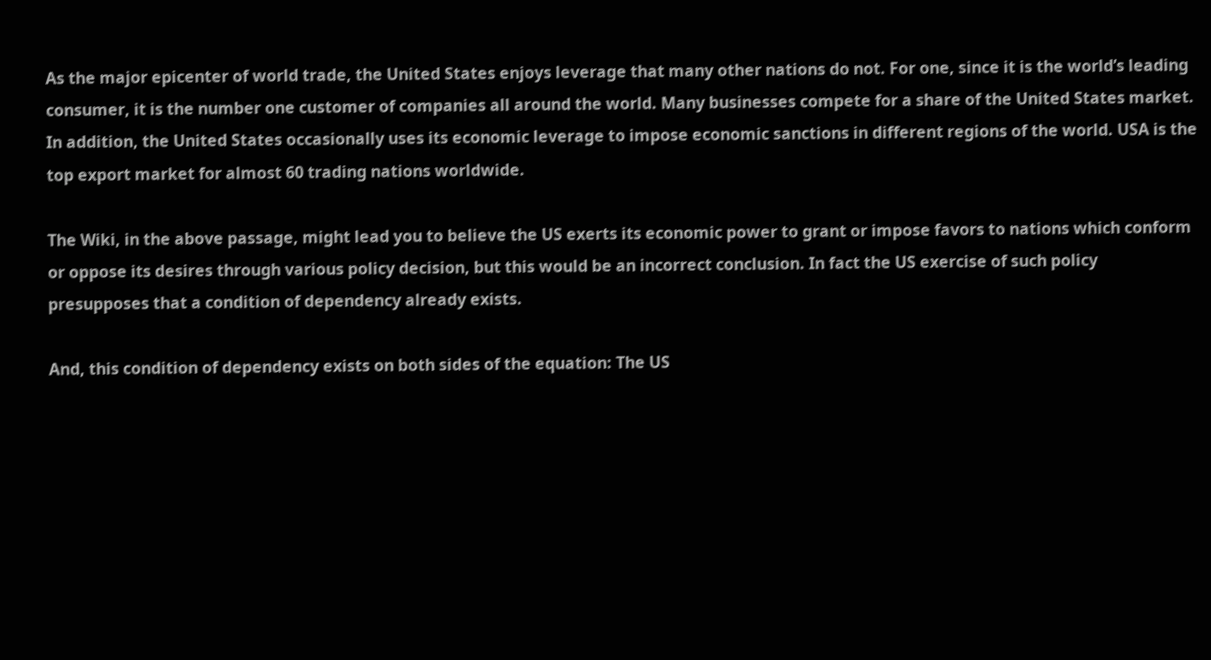As the major epicenter of world trade, the United States enjoys leverage that many other nations do not. For one, since it is the world’s leading consumer, it is the number one customer of companies all around the world. Many businesses compete for a share of the United States market. In addition, the United States occasionally uses its economic leverage to impose economic sanctions in different regions of the world. USA is the top export market for almost 60 trading nations worldwide.

The Wiki, in the above passage, might lead you to believe the US exerts its economic power to grant or impose favors to nations which conform or oppose its desires through various policy decision, but this would be an incorrect conclusion. In fact the US exercise of such policy presupposes that a condition of dependency already exists.

And, this condition of dependency exists on both sides of the equation: The US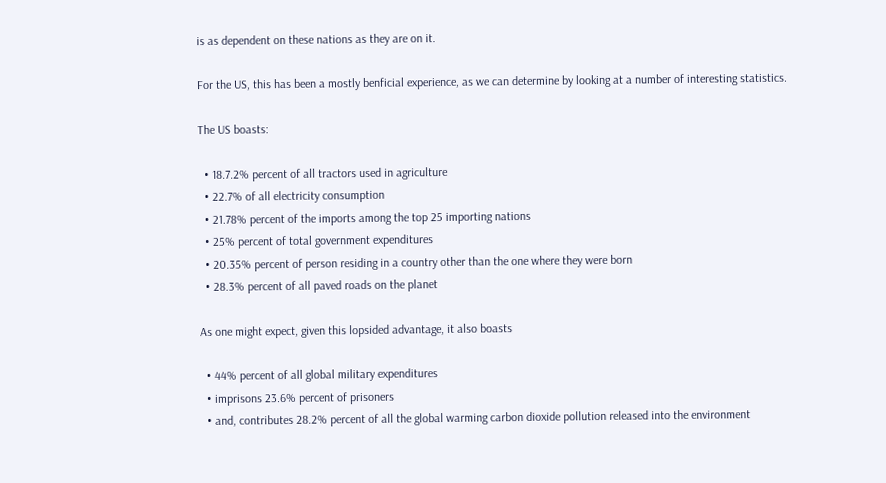is as dependent on these nations as they are on it.

For the US, this has been a mostly benficial experience, as we can determine by looking at a number of interesting statistics.

The US boasts:

  • 18.7.2% percent of all tractors used in agriculture
  • 22.7% of all electricity consumption
  • 21.78% percent of the imports among the top 25 importing nations
  • 25% percent of total government expenditures
  • 20.35% percent of person residing in a country other than the one where they were born
  • 28.3% percent of all paved roads on the planet

As one might expect, given this lopsided advantage, it also boasts

  • 44% percent of all global military expenditures
  • imprisons 23.6% percent of prisoners
  • and, contributes 28.2% percent of all the global warming carbon dioxide pollution released into the environment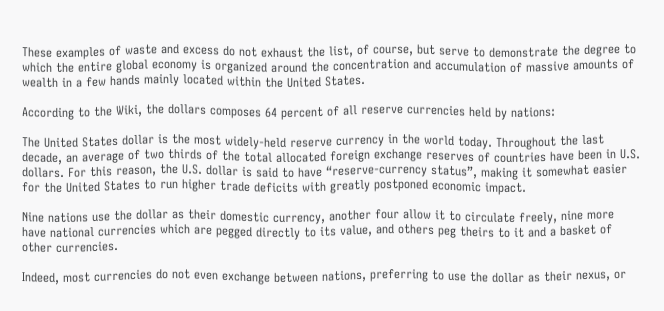These examples of waste and excess do not exhaust the list, of course, but serve to demonstrate the degree to which the entire global economy is organized around the concentration and accumulation of massive amounts of wealth in a few hands mainly located within the United States.

According to the Wiki, the dollars composes 64 percent of all reserve currencies held by nations:

The United States dollar is the most widely-held reserve currency in the world today. Throughout the last decade, an average of two thirds of the total allocated foreign exchange reserves of countries have been in U.S. dollars. For this reason, the U.S. dollar is said to have “reserve-currency status”, making it somewhat easier for the United States to run higher trade deficits with greatly postponed economic impact.

Nine nations use the dollar as their domestic currency, another four allow it to circulate freely, nine more have national currencies which are pegged directly to its value, and others peg theirs to it and a basket of other currencies.

Indeed, most currencies do not even exchange between nations, preferring to use the dollar as their nexus, or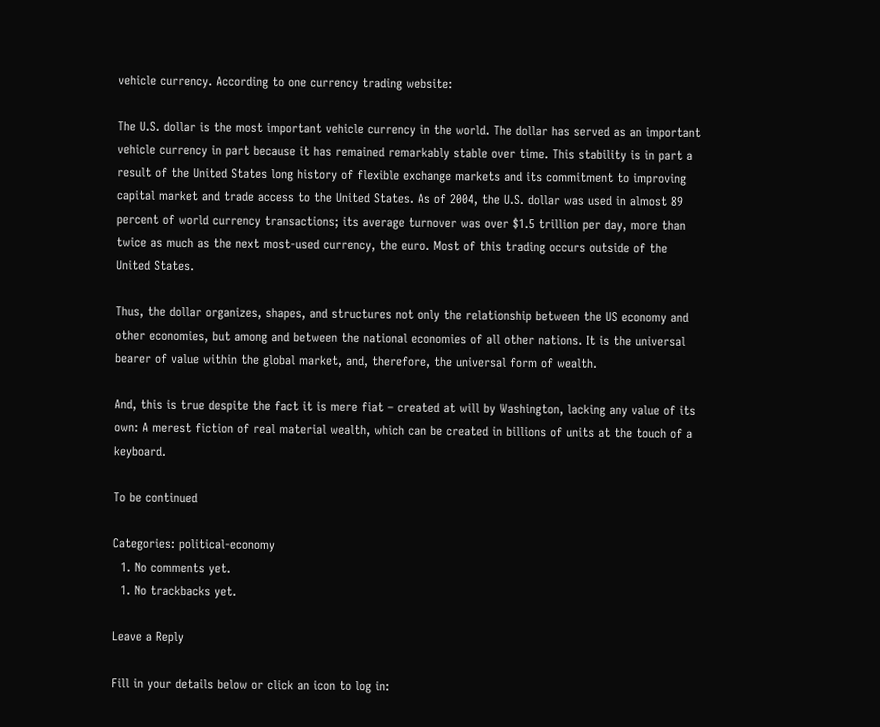vehicle currency. According to one currency trading website:

The U.S. dollar is the most important vehicle currency in the world. The dollar has served as an important vehicle currency in part because it has remained remarkably stable over time. This stability is in part a result of the United States long history of flexible exchange markets and its commitment to improving capital market and trade access to the United States. As of 2004, the U.S. dollar was used in almost 89 percent of world currency transactions; its average turnover was over $1.5 trillion per day, more than twice as much as the next most-used currency, the euro. Most of this trading occurs outside of the United States.

Thus, the dollar organizes, shapes, and structures not only the relationship between the US economy and other economies, but among and between the national economies of all other nations. It is the universal bearer of value within the global market, and, therefore, the universal form of wealth.

And, this is true despite the fact it is mere fiat – created at will by Washington, lacking any value of its own: A merest fiction of real material wealth, which can be created in billions of units at the touch of a keyboard.

To be continued

Categories: political-economy
  1. No comments yet.
  1. No trackbacks yet.

Leave a Reply

Fill in your details below or click an icon to log in: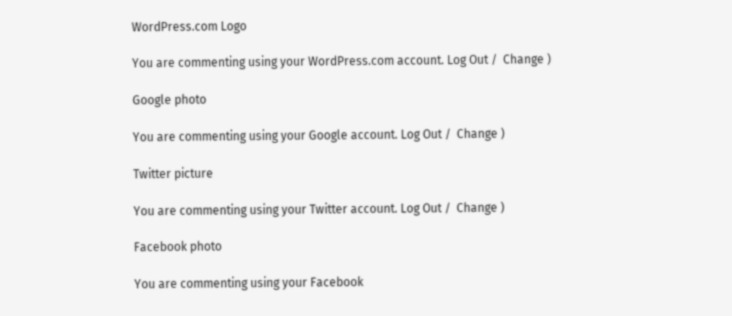WordPress.com Logo

You are commenting using your WordPress.com account. Log Out /  Change )

Google photo

You are commenting using your Google account. Log Out /  Change )

Twitter picture

You are commenting using your Twitter account. Log Out /  Change )

Facebook photo

You are commenting using your Facebook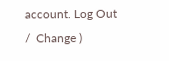account. Log Out /  Change )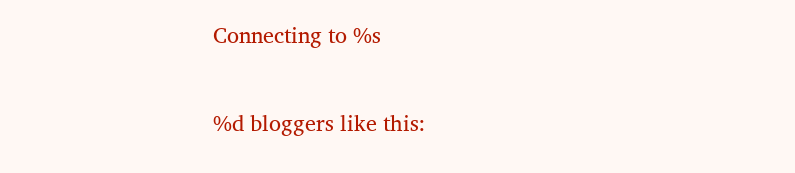Connecting to %s

%d bloggers like this: